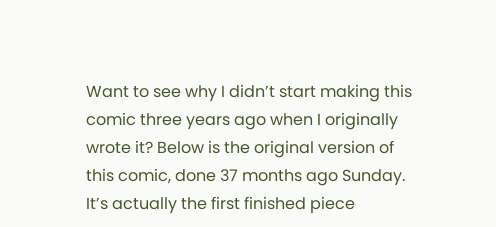Want to see why I didn’t start making this comic three years ago when I originally wrote it? Below is the original version of this comic, done 37 months ago Sunday. It’s actually the first finished piece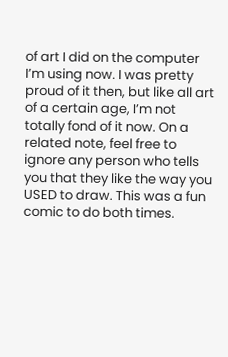of art I did on the computer I’m using now. I was pretty proud of it then, but like all art of a certain age, I’m not totally fond of it now. On a related note, feel free to ignore any person who tells you that they like the way you USED to draw. This was a fun comic to do both times.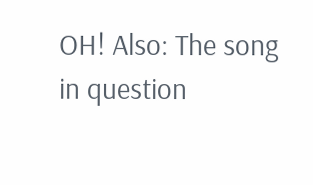OH! Also: The song in question